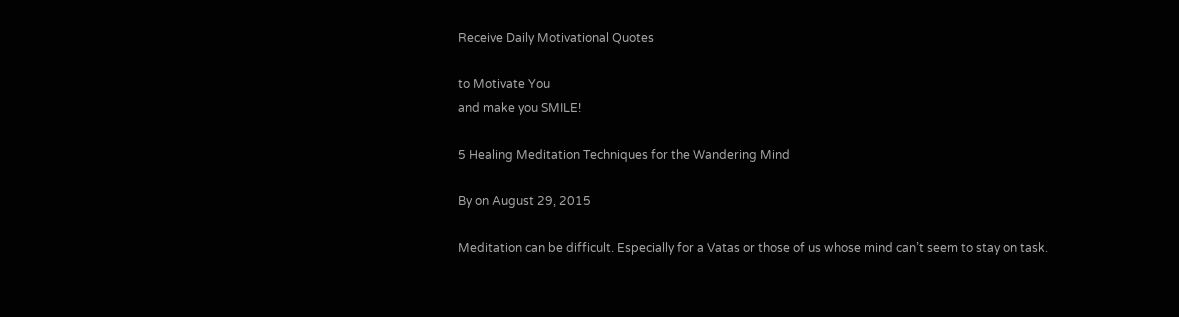Receive Daily Motivational Quotes

to Motivate You
and make you SMILE!

5 Healing Meditation Techniques for the Wandering Mind

By on August 29, 2015

Meditation can be difficult. Especially for a Vatas or those of us whose mind can’t seem to stay on task.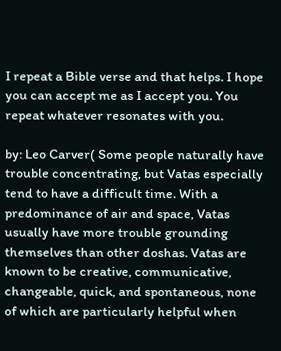I repeat a Bible verse and that helps. I hope you can accept me as I accept you. You repeat whatever resonates with you.

by: Leo Carver( Some people naturally have trouble concentrating, but Vatas especially tend to have a difficult time. With a predominance of air and space, Vatas usually have more trouble grounding themselves than other doshas. Vatas are known to be creative, communicative, changeable, quick, and spontaneous, none of which are particularly helpful when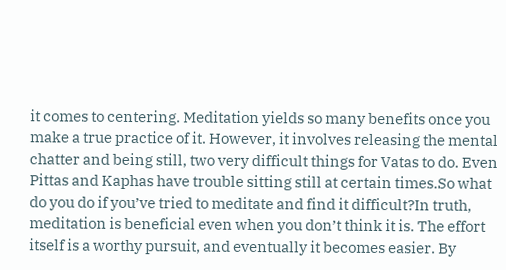it comes to centering. Meditation yields so many benefits once you make a true practice of it. However, it involves releasing the mental chatter and being still, two very difficult things for Vatas to do. Even Pittas and Kaphas have trouble sitting still at certain times.So what do you do if you’ve tried to meditate and find it difficult?In truth, meditation is beneficial even when you don’t think it is. The effort itself is a worthy pursuit, and eventually it becomes easier. By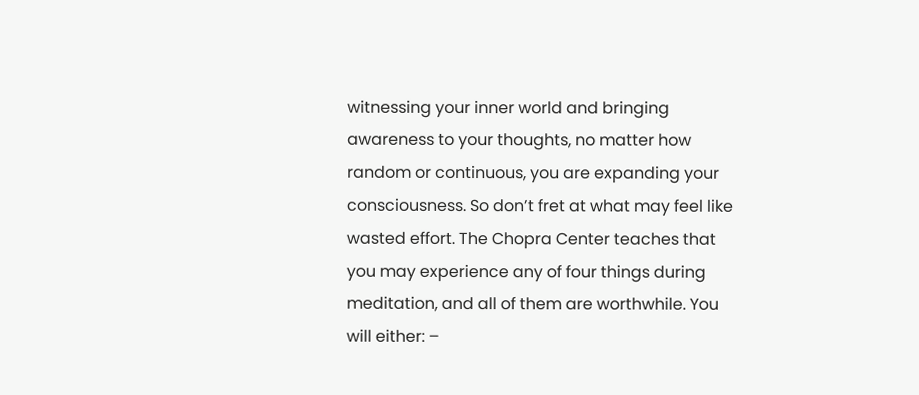witnessing your inner world and bringing awareness to your thoughts, no matter how random or continuous, you are expanding your consciousness. So don’t fret at what may feel like wasted effort. The Chopra Center teaches that you may experience any of four things during meditation, and all of them are worthwhile. You will either: –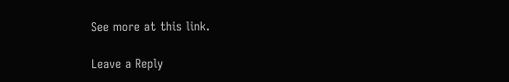See more at this link.

Leave a Reply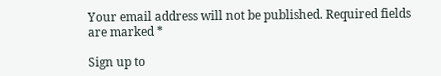Your email address will not be published. Required fields are marked *

Sign up to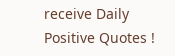receive Daily Positive Quotes !